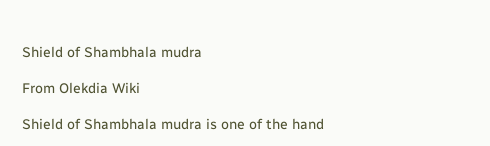Shield of Shambhala mudra

From Olekdia Wiki

Shield of Shambhala mudra is one of the hand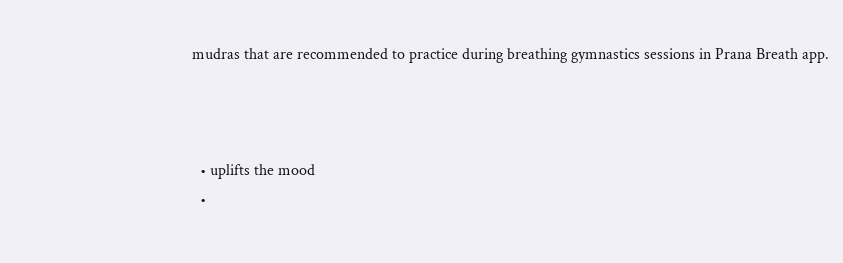mudras that are recommended to practice during breathing gymnastics sessions in Prana Breath app.



  • uplifts the mood
  •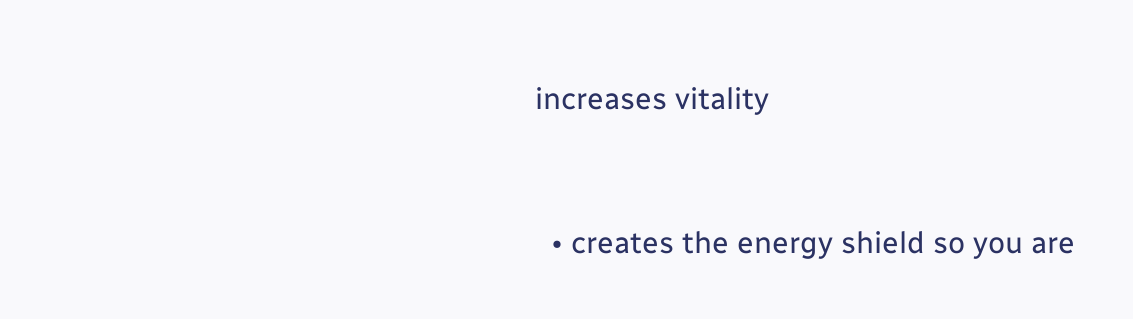increases vitality


  • creates the energy shield so you are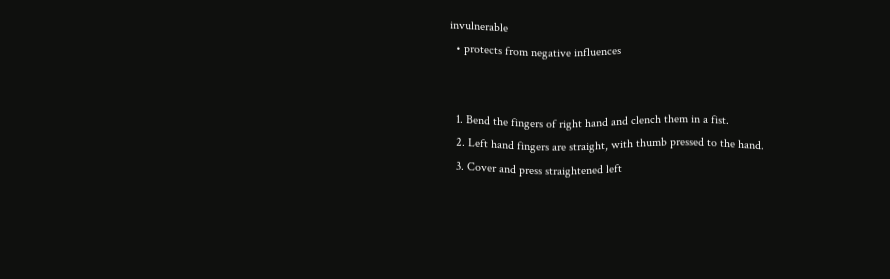invulnerable
  • protects from negative influences


  1. Bend the fingers of right hand and clench them in a fist.
  2. Left hand fingers are straight, with thumb pressed to the hand.
  3. Cover and press straightened left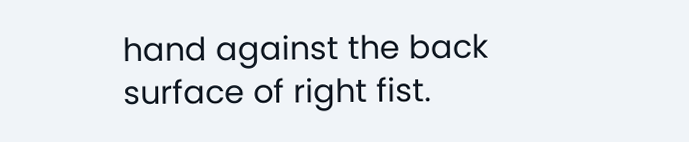hand against the back surface of right fist.